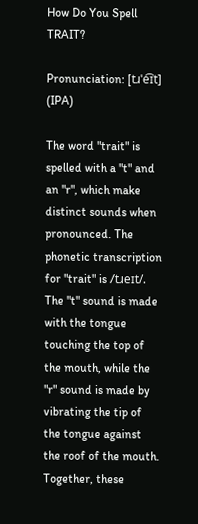How Do You Spell TRAIT?

Pronunciation: [tɹˈe͡ɪt] (IPA)

The word "trait" is spelled with a "t" and an "r", which make distinct sounds when pronounced. The phonetic transcription for "trait" is /tɹeɪt/. The "t" sound is made with the tongue touching the top of the mouth, while the "r" sound is made by vibrating the tip of the tongue against the roof of the mouth. Together, these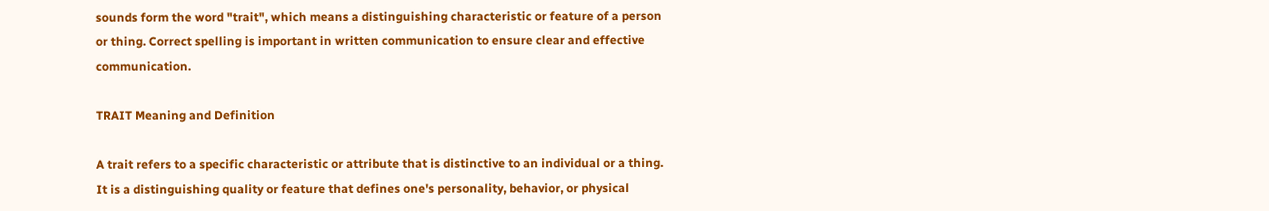sounds form the word "trait", which means a distinguishing characteristic or feature of a person or thing. Correct spelling is important in written communication to ensure clear and effective communication.

TRAIT Meaning and Definition

A trait refers to a specific characteristic or attribute that is distinctive to an individual or a thing. It is a distinguishing quality or feature that defines one's personality, behavior, or physical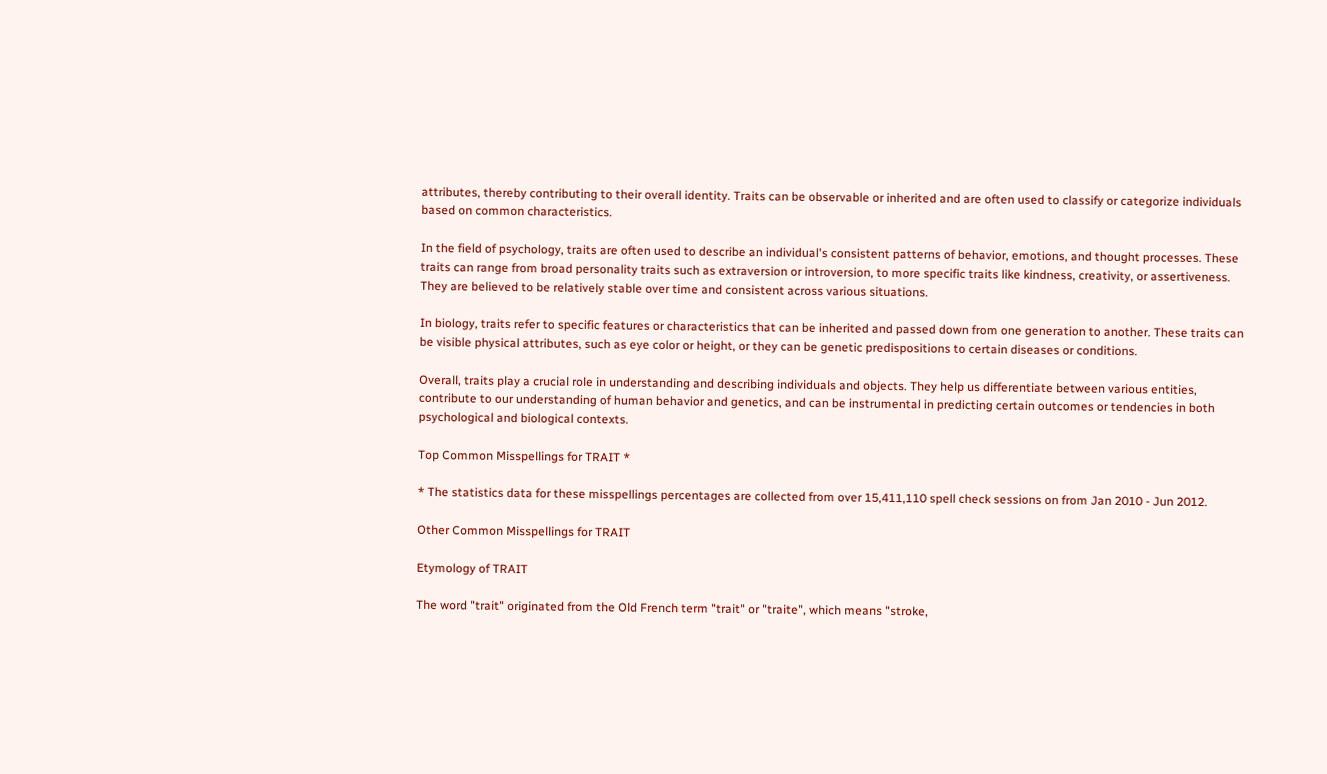attributes, thereby contributing to their overall identity. Traits can be observable or inherited and are often used to classify or categorize individuals based on common characteristics.

In the field of psychology, traits are often used to describe an individual's consistent patterns of behavior, emotions, and thought processes. These traits can range from broad personality traits such as extraversion or introversion, to more specific traits like kindness, creativity, or assertiveness. They are believed to be relatively stable over time and consistent across various situations.

In biology, traits refer to specific features or characteristics that can be inherited and passed down from one generation to another. These traits can be visible physical attributes, such as eye color or height, or they can be genetic predispositions to certain diseases or conditions.

Overall, traits play a crucial role in understanding and describing individuals and objects. They help us differentiate between various entities, contribute to our understanding of human behavior and genetics, and can be instrumental in predicting certain outcomes or tendencies in both psychological and biological contexts.

Top Common Misspellings for TRAIT *

* The statistics data for these misspellings percentages are collected from over 15,411,110 spell check sessions on from Jan 2010 - Jun 2012.

Other Common Misspellings for TRAIT

Etymology of TRAIT

The word "trait" originated from the Old French term "trait" or "traite", which means "stroke,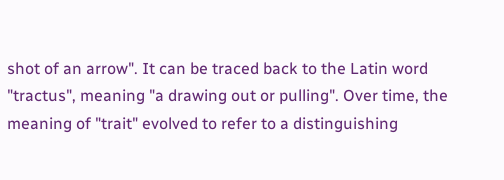shot of an arrow". It can be traced back to the Latin word "tractus", meaning "a drawing out or pulling". Over time, the meaning of "trait" evolved to refer to a distinguishing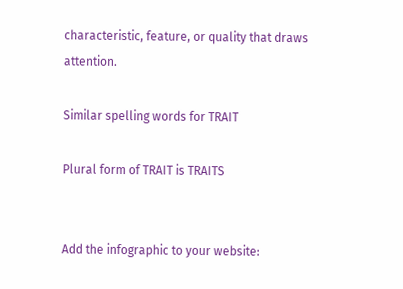characteristic, feature, or quality that draws attention.

Similar spelling words for TRAIT

Plural form of TRAIT is TRAITS


Add the infographic to your website: